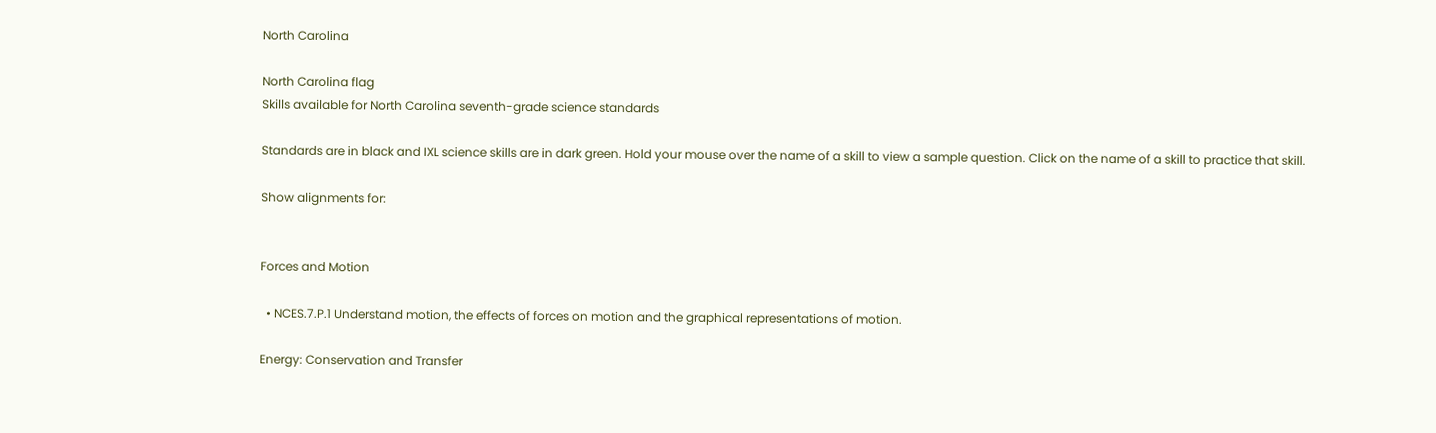North Carolina

North Carolina flag
Skills available for North Carolina seventh-grade science standards

Standards are in black and IXL science skills are in dark green. Hold your mouse over the name of a skill to view a sample question. Click on the name of a skill to practice that skill.

Show alignments for:


Forces and Motion

  • NCES.7.P.1 Understand motion, the effects of forces on motion and the graphical representations of motion.

Energy: Conservation and Transfer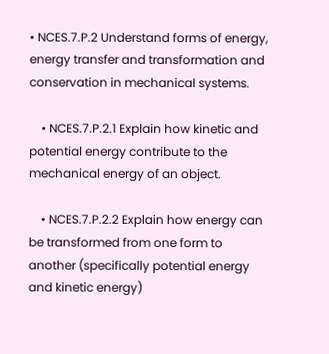• NCES.7.P.2 Understand forms of energy, energy transfer and transformation and conservation in mechanical systems.

    • NCES.7.P.2.1 Explain how kinetic and potential energy contribute to the mechanical energy of an object.

    • NCES.7.P.2.2 Explain how energy can be transformed from one form to another (specifically potential energy and kinetic energy)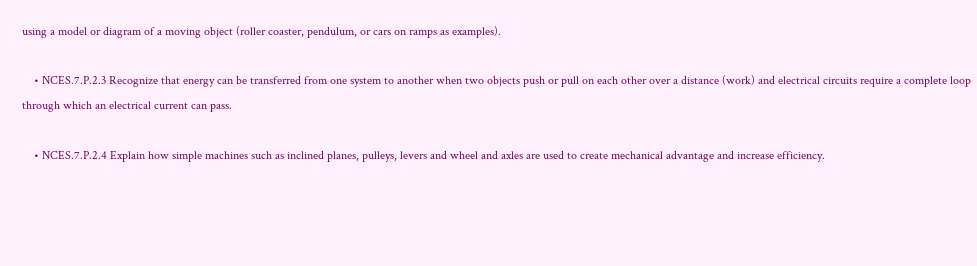using a model or diagram of a moving object (roller coaster, pendulum, or cars on ramps as examples).

    • NCES.7.P.2.3 Recognize that energy can be transferred from one system to another when two objects push or pull on each other over a distance (work) and electrical circuits require a complete loop through which an electrical current can pass.

    • NCES.7.P.2.4 Explain how simple machines such as inclined planes, pulleys, levers and wheel and axles are used to create mechanical advantage and increase efficiency.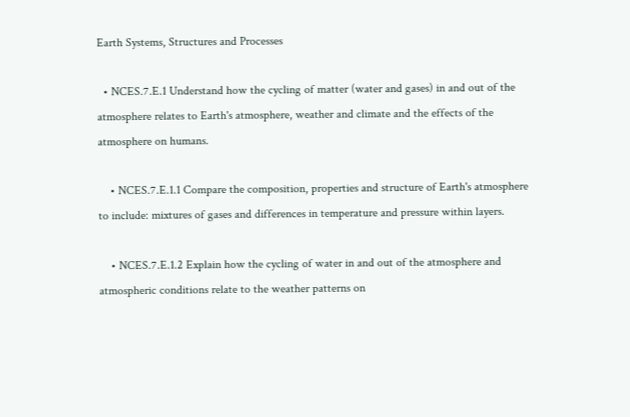Earth Systems, Structures and Processes

  • NCES.7.E.1 Understand how the cycling of matter (water and gases) in and out of the atmosphere relates to Earth's atmosphere, weather and climate and the effects of the atmosphere on humans.

    • NCES.7.E.1.1 Compare the composition, properties and structure of Earth's atmosphere to include: mixtures of gases and differences in temperature and pressure within layers.

    • NCES.7.E.1.2 Explain how the cycling of water in and out of the atmosphere and atmospheric conditions relate to the weather patterns on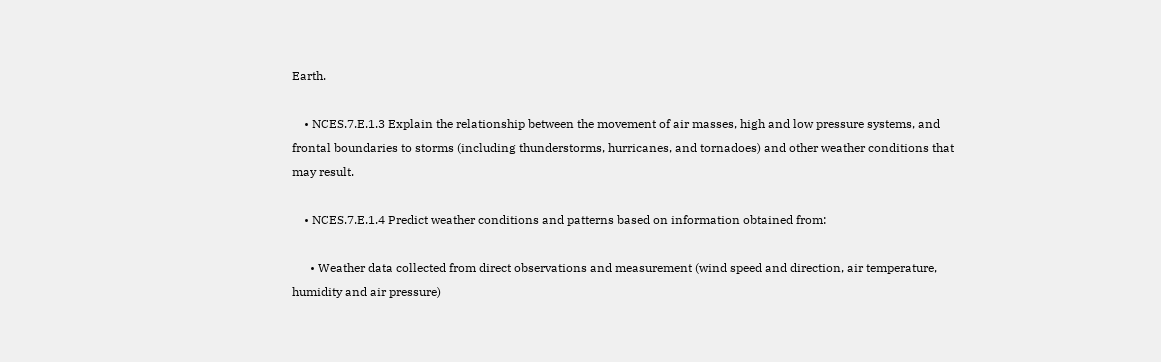Earth.

    • NCES.7.E.1.3 Explain the relationship between the movement of air masses, high and low pressure systems, and frontal boundaries to storms (including thunderstorms, hurricanes, and tornadoes) and other weather conditions that may result.

    • NCES.7.E.1.4 Predict weather conditions and patterns based on information obtained from:

      • Weather data collected from direct observations and measurement (wind speed and direction, air temperature, humidity and air pressure)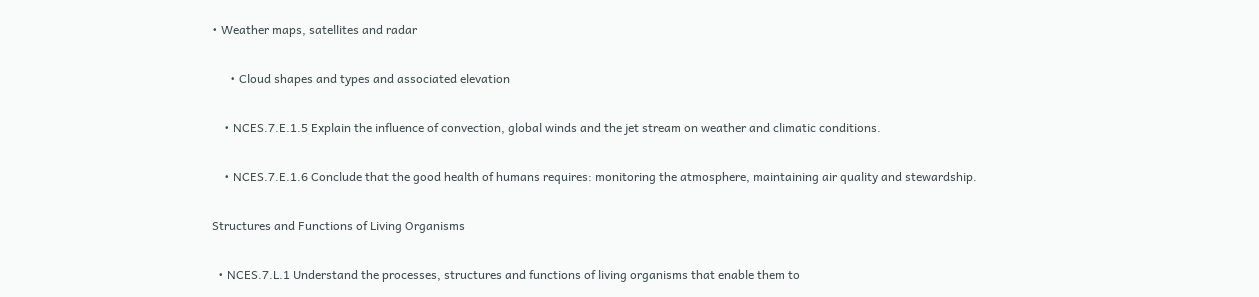• Weather maps, satellites and radar

      • Cloud shapes and types and associated elevation

    • NCES.7.E.1.5 Explain the influence of convection, global winds and the jet stream on weather and climatic conditions.

    • NCES.7.E.1.6 Conclude that the good health of humans requires: monitoring the atmosphere, maintaining air quality and stewardship.

Structures and Functions of Living Organisms

  • NCES.7.L.1 Understand the processes, structures and functions of living organisms that enable them to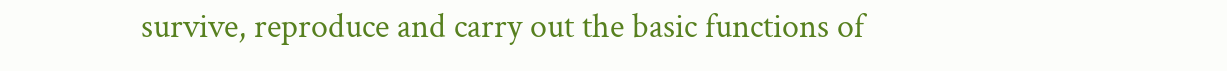survive, reproduce and carry out the basic functions of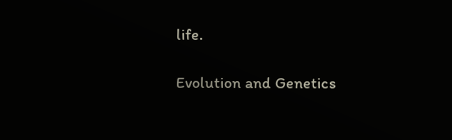life.

Evolution and Genetics